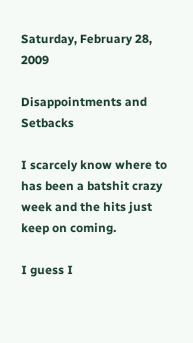Saturday, February 28, 2009

Disappointments and Setbacks

I scarcely know where to has been a batshit crazy week and the hits just keep on coming.

I guess I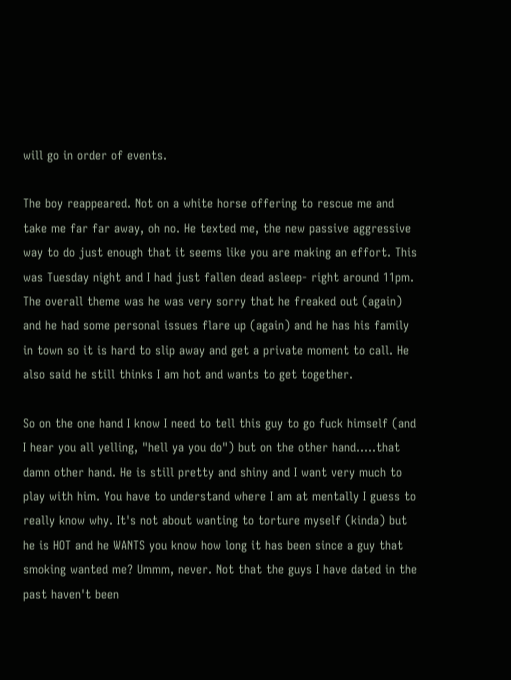will go in order of events.

The boy reappeared. Not on a white horse offering to rescue me and take me far far away, oh no. He texted me, the new passive aggressive way to do just enough that it seems like you are making an effort. This was Tuesday night and I had just fallen dead asleep- right around 11pm. The overall theme was he was very sorry that he freaked out (again) and he had some personal issues flare up (again) and he has his family in town so it is hard to slip away and get a private moment to call. He also said he still thinks I am hot and wants to get together.

So on the one hand I know I need to tell this guy to go fuck himself (and I hear you all yelling, "hell ya you do") but on the other hand.....that damn other hand. He is still pretty and shiny and I want very much to play with him. You have to understand where I am at mentally I guess to really know why. It's not about wanting to torture myself (kinda) but he is HOT and he WANTS you know how long it has been since a guy that smoking wanted me? Ummm, never. Not that the guys I have dated in the past haven't been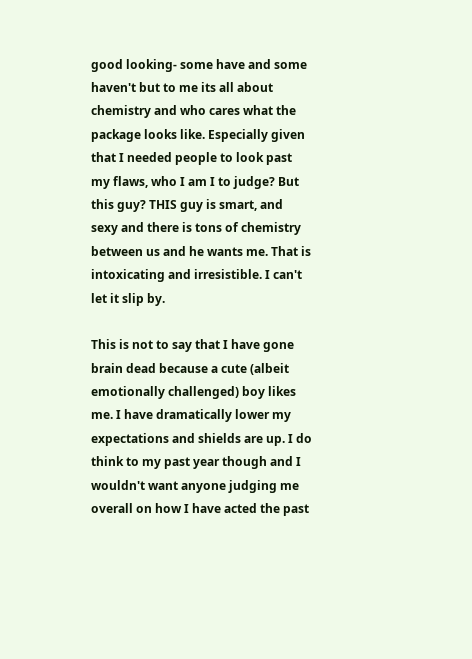good looking- some have and some haven't but to me its all about chemistry and who cares what the package looks like. Especially given that I needed people to look past my flaws, who I am I to judge? But this guy? THIS guy is smart, and sexy and there is tons of chemistry between us and he wants me. That is intoxicating and irresistible. I can't let it slip by.

This is not to say that I have gone brain dead because a cute (albeit emotionally challenged) boy likes me. I have dramatically lower my expectations and shields are up. I do think to my past year though and I wouldn't want anyone judging me overall on how I have acted the past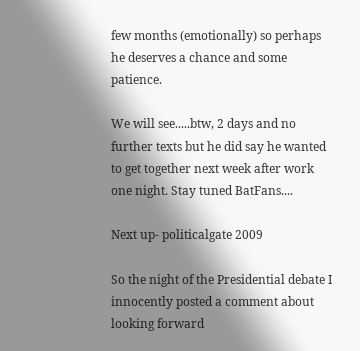few months (emotionally) so perhaps he deserves a chance and some patience.

We will see.....btw, 2 days and no further texts but he did say he wanted to get together next week after work one night. Stay tuned BatFans....

Next up- politicalgate 2009

So the night of the Presidential debate I innocently posted a comment about looking forward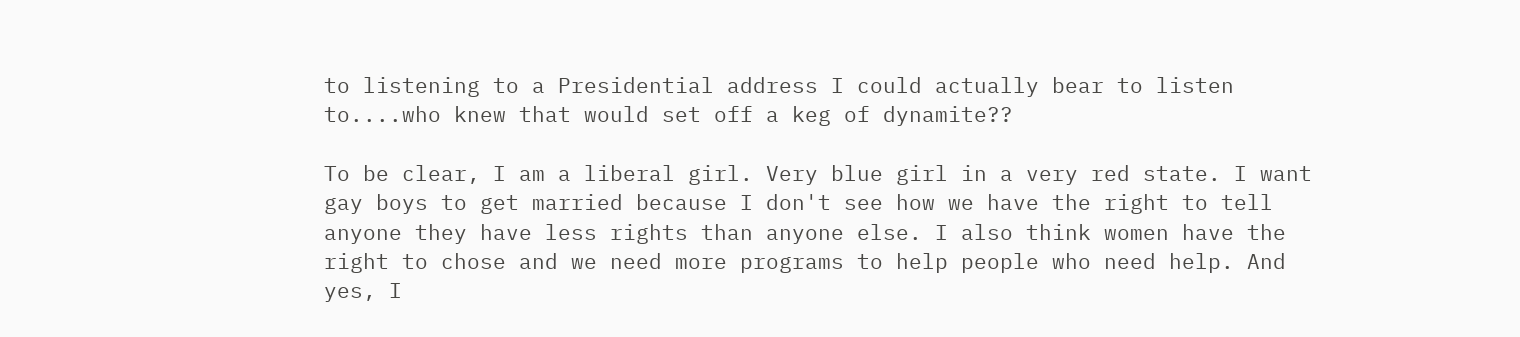to listening to a Presidential address I could actually bear to listen to....who knew that would set off a keg of dynamite??

To be clear, I am a liberal girl. Very blue girl in a very red state. I want gay boys to get married because I don't see how we have the right to tell anyone they have less rights than anyone else. I also think women have the right to chose and we need more programs to help people who need help. And yes, I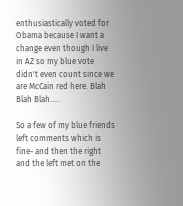enthusiastically voted for Obama because I want a change even though I live in AZ so my blue vote didn't even count since we are McCain red here. Blah Blah Blah.....

So a few of my blue friends left comments which is fine- and then the right and the left met on the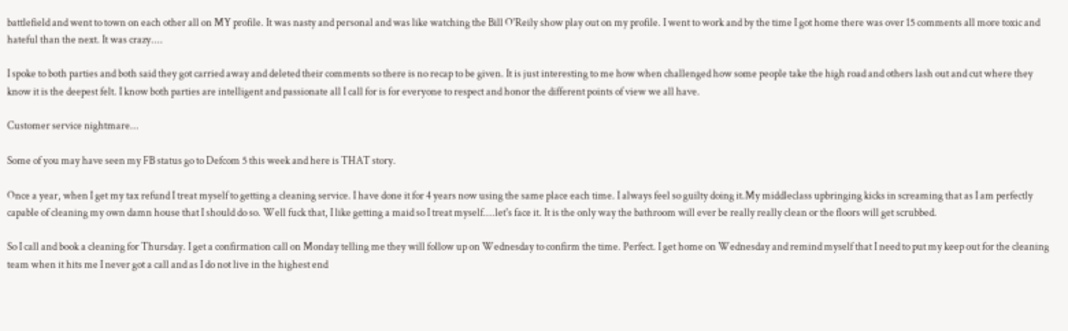battlefield and went to town on each other all on MY profile. It was nasty and personal and was like watching the Bill O'Reily show play out on my profile. I went to work and by the time I got home there was over 15 comments all more toxic and hateful than the next. It was crazy....

I spoke to both parties and both said they got carried away and deleted their comments so there is no recap to be given. It is just interesting to me how when challenged how some people take the high road and others lash out and cut where they know it is the deepest felt. I know both parties are intelligent and passionate all I call for is for everyone to respect and honor the different points of view we all have.

Customer service nightmare...

Some of you may have seen my FB status go to Defcom 5 this week and here is THAT story.

Once a year, when I get my tax refund I treat myself to getting a cleaning service. I have done it for 4 years now using the same place each time. I always feel so guilty doing it.My middleclass upbringing kicks in screaming that as I am perfectly capable of cleaning my own damn house that I should do so. Well fuck that, I like getting a maid so I treat myself....let's face it. It is the only way the bathroom will ever be really really clean or the floors will get scrubbed.

So I call and book a cleaning for Thursday. I get a confirmation call on Monday telling me they will follow up on Wednesday to confirm the time. Perfect. I get home on Wednesday and remind myself that I need to put my keep out for the cleaning team when it hits me I never got a call and as I do not live in the highest end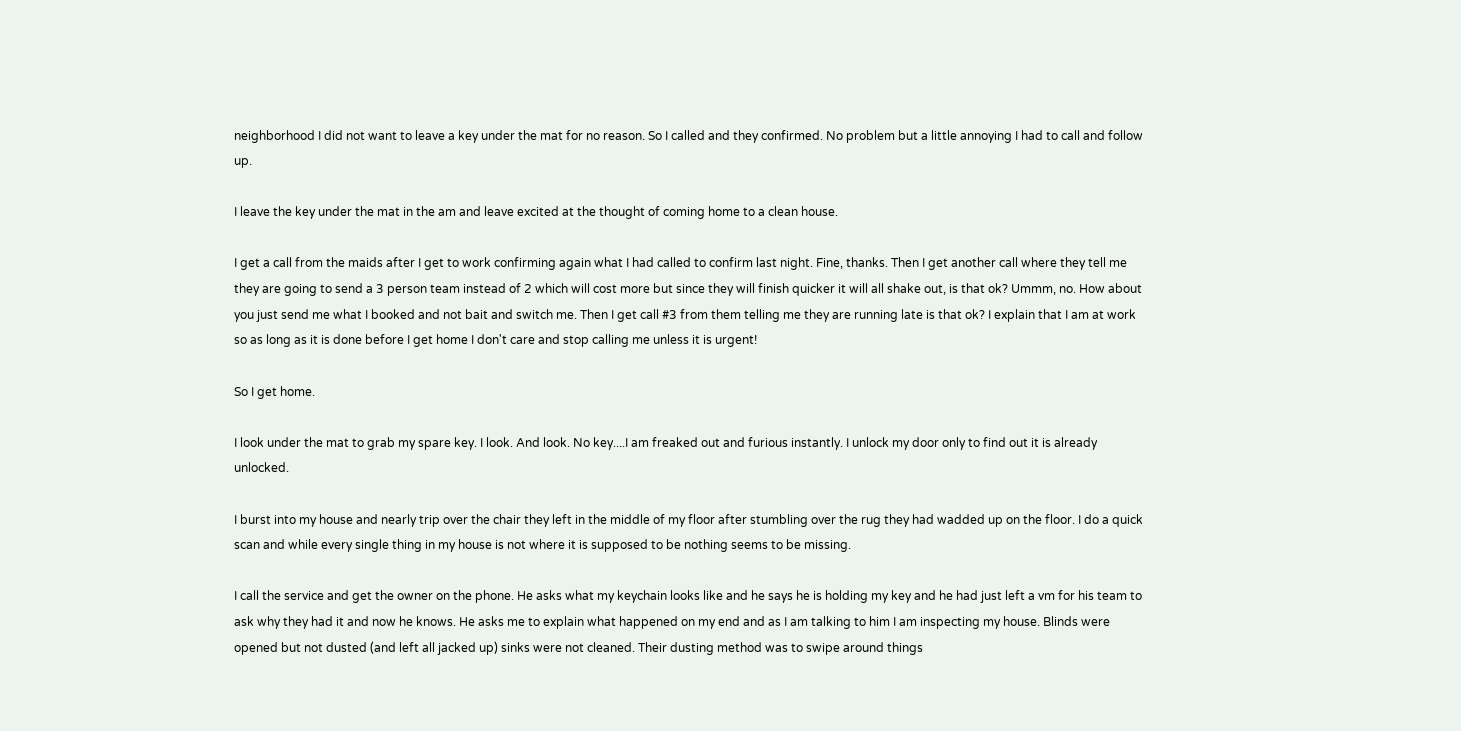neighborhood I did not want to leave a key under the mat for no reason. So I called and they confirmed. No problem but a little annoying I had to call and follow up.

I leave the key under the mat in the am and leave excited at the thought of coming home to a clean house.

I get a call from the maids after I get to work confirming again what I had called to confirm last night. Fine, thanks. Then I get another call where they tell me they are going to send a 3 person team instead of 2 which will cost more but since they will finish quicker it will all shake out, is that ok? Ummm, no. How about you just send me what I booked and not bait and switch me. Then I get call #3 from them telling me they are running late is that ok? I explain that I am at work so as long as it is done before I get home I don't care and stop calling me unless it is urgent!

So I get home.

I look under the mat to grab my spare key. I look. And look. No key....I am freaked out and furious instantly. I unlock my door only to find out it is already unlocked.

I burst into my house and nearly trip over the chair they left in the middle of my floor after stumbling over the rug they had wadded up on the floor. I do a quick scan and while every single thing in my house is not where it is supposed to be nothing seems to be missing.

I call the service and get the owner on the phone. He asks what my keychain looks like and he says he is holding my key and he had just left a vm for his team to ask why they had it and now he knows. He asks me to explain what happened on my end and as I am talking to him I am inspecting my house. Blinds were opened but not dusted (and left all jacked up) sinks were not cleaned. Their dusting method was to swipe around things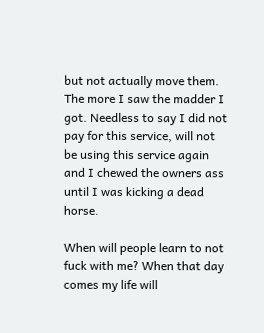but not actually move them. The more I saw the madder I got. Needless to say I did not pay for this service, will not be using this service again and I chewed the owners ass until I was kicking a dead horse.

When will people learn to not fuck with me? When that day comes my life will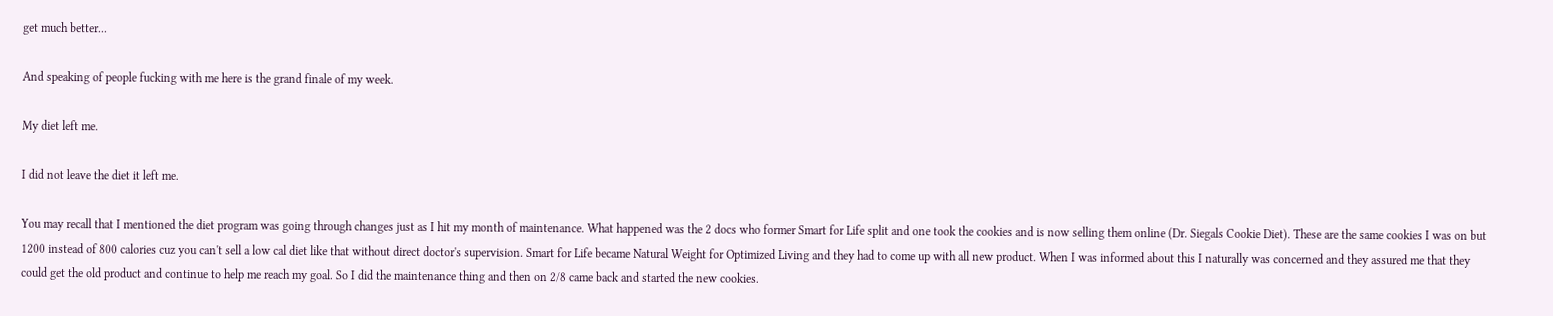get much better...

And speaking of people fucking with me here is the grand finale of my week.

My diet left me.

I did not leave the diet it left me.

You may recall that I mentioned the diet program was going through changes just as I hit my month of maintenance. What happened was the 2 docs who former Smart for Life split and one took the cookies and is now selling them online (Dr. Siegals Cookie Diet). These are the same cookies I was on but 1200 instead of 800 calories cuz you can't sell a low cal diet like that without direct doctor's supervision. Smart for Life became Natural Weight for Optimized Living and they had to come up with all new product. When I was informed about this I naturally was concerned and they assured me that they could get the old product and continue to help me reach my goal. So I did the maintenance thing and then on 2/8 came back and started the new cookies.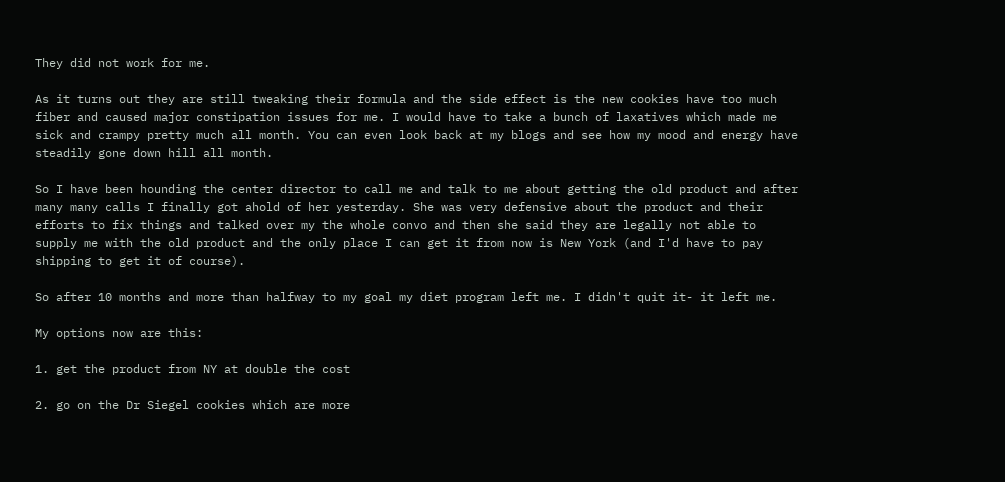They did not work for me.

As it turns out they are still tweaking their formula and the side effect is the new cookies have too much fiber and caused major constipation issues for me. I would have to take a bunch of laxatives which made me sick and crampy pretty much all month. You can even look back at my blogs and see how my mood and energy have steadily gone down hill all month.

So I have been hounding the center director to call me and talk to me about getting the old product and after many many calls I finally got ahold of her yesterday. She was very defensive about the product and their efforts to fix things and talked over my the whole convo and then she said they are legally not able to supply me with the old product and the only place I can get it from now is New York (and I'd have to pay shipping to get it of course).

So after 10 months and more than halfway to my goal my diet program left me. I didn't quit it- it left me.

My options now are this:

1. get the product from NY at double the cost

2. go on the Dr Siegel cookies which are more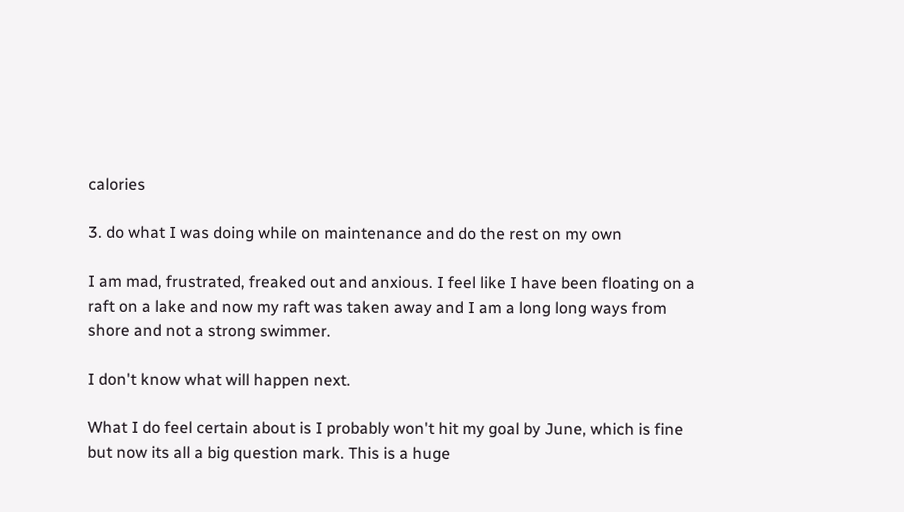calories

3. do what I was doing while on maintenance and do the rest on my own

I am mad, frustrated, freaked out and anxious. I feel like I have been floating on a raft on a lake and now my raft was taken away and I am a long long ways from shore and not a strong swimmer.

I don't know what will happen next.

What I do feel certain about is I probably won't hit my goal by June, which is fine but now its all a big question mark. This is a huge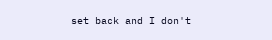set back and I don't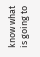know what is going to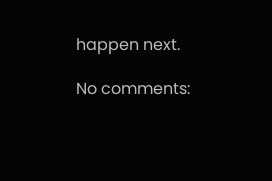happen next.

No comments: